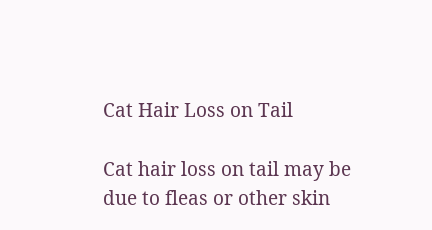Cat Hair Loss on Tail

Cat hair loss on tail may be due to fleas or other skin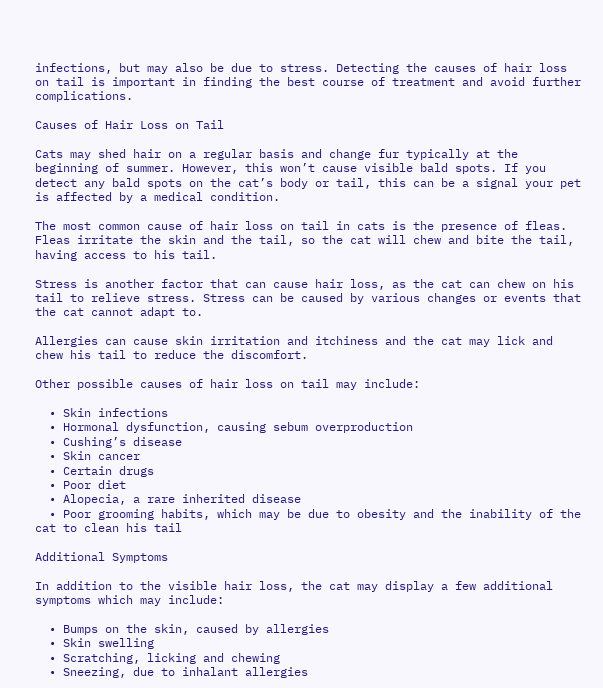infections, but may also be due to stress. Detecting the causes of hair loss on tail is important in finding the best course of treatment and avoid further complications.

Causes of Hair Loss on Tail

Cats may shed hair on a regular basis and change fur typically at the beginning of summer. However, this won’t cause visible bald spots. If you detect any bald spots on the cat’s body or tail, this can be a signal your pet is affected by a medical condition.

The most common cause of hair loss on tail in cats is the presence of fleas. Fleas irritate the skin and the tail, so the cat will chew and bite the tail, having access to his tail.

Stress is another factor that can cause hair loss, as the cat can chew on his tail to relieve stress. Stress can be caused by various changes or events that the cat cannot adapt to.

Allergies can cause skin irritation and itchiness and the cat may lick and chew his tail to reduce the discomfort.

Other possible causes of hair loss on tail may include:

  • Skin infections
  • Hormonal dysfunction, causing sebum overproduction
  • Cushing’s disease
  • Skin cancer
  • Certain drugs
  • Poor diet
  • Alopecia, a rare inherited disease
  • Poor grooming habits, which may be due to obesity and the inability of the cat to clean his tail

Additional Symptoms

In addition to the visible hair loss, the cat may display a few additional symptoms which may include:

  • Bumps on the skin, caused by allergies
  • Skin swelling
  • Scratching, licking and chewing
  • Sneezing, due to inhalant allergies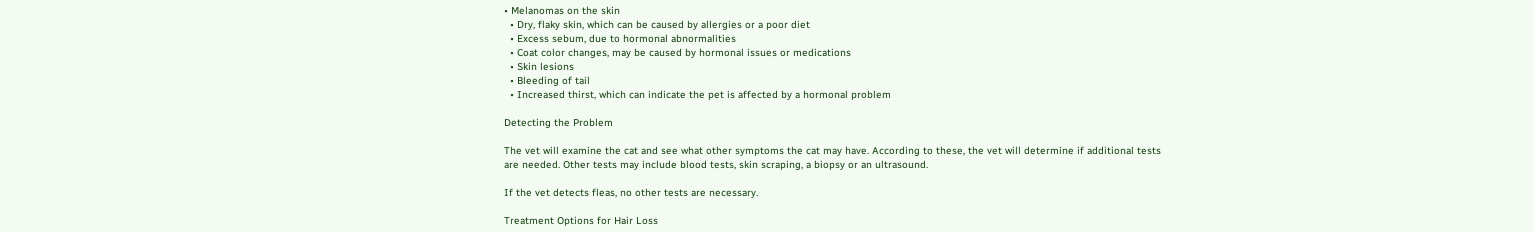• Melanomas on the skin
  • Dry, flaky skin, which can be caused by allergies or a poor diet
  • Excess sebum, due to hormonal abnormalities
  • Coat color changes, may be caused by hormonal issues or medications
  • Skin lesions
  • Bleeding of tail
  • Increased thirst, which can indicate the pet is affected by a hormonal problem

Detecting the Problem

The vet will examine the cat and see what other symptoms the cat may have. According to these, the vet will determine if additional tests are needed. Other tests may include blood tests, skin scraping, a biopsy or an ultrasound.

If the vet detects fleas, no other tests are necessary.

Treatment Options for Hair Loss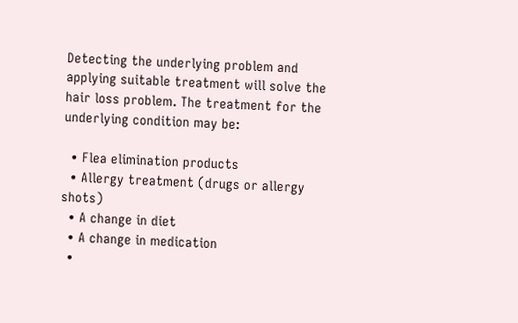Detecting the underlying problem and applying suitable treatment will solve the hair loss problem. The treatment for the underlying condition may be:

  • Flea elimination products
  • Allergy treatment (drugs or allergy shots)
  • A change in diet
  • A change in medication
  •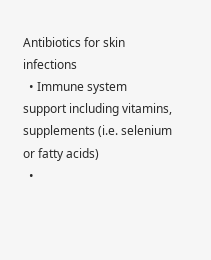Antibiotics for skin infections
  • Immune system support including vitamins, supplements (i.e. selenium or fatty acids)
  •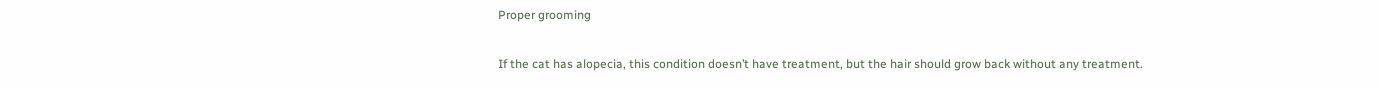Proper grooming

If the cat has alopecia, this condition doesn’t have treatment, but the hair should grow back without any treatment.